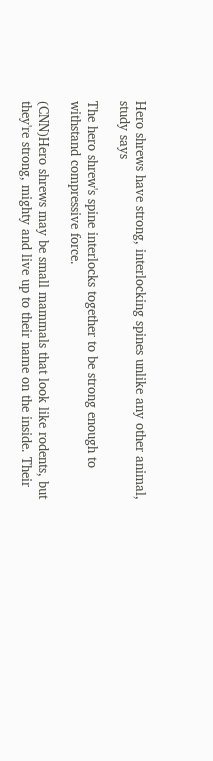Hero shrews have strong, interlocking spines unlike any other animal, study says

The hero shrew's spine interlocks together to be strong enough to withstand compressive force.

(CNN)Hero shrews may be small mammals that look like rodents, but they're strong, mighty and live up to their name on the inside. Their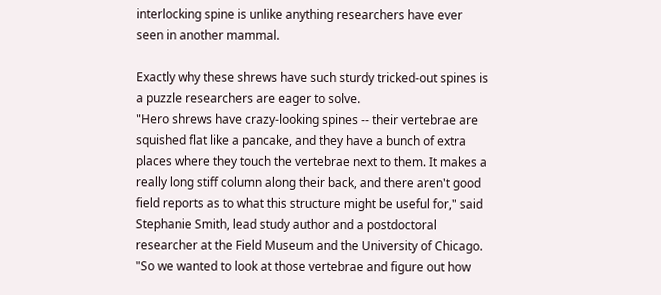interlocking spine is unlike anything researchers have ever seen in another mammal.

Exactly why these shrews have such sturdy tricked-out spines is a puzzle researchers are eager to solve.
"Hero shrews have crazy-looking spines -- their vertebrae are squished flat like a pancake, and they have a bunch of extra places where they touch the vertebrae next to them. It makes a really long stiff column along their back, and there aren't good field reports as to what this structure might be useful for," said Stephanie Smith, lead study author and a postdoctoral researcher at the Field Museum and the University of Chicago. "So we wanted to look at those vertebrae and figure out how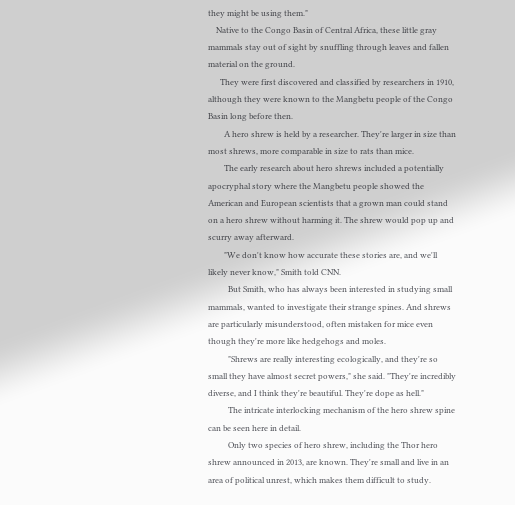they might be using them."
    Native to the Congo Basin of Central Africa, these little gray mammals stay out of sight by snuffling through leaves and fallen material on the ground.
      They were first discovered and classified by researchers in 1910, although they were known to the Mangbetu people of the Congo Basin long before then.
        A hero shrew is held by a researcher. They're larger in size than most shrews, more comparable in size to rats than mice.
        The early research about hero shrews included a potentially apocryphal story where the Mangbetu people showed the American and European scientists that a grown man could stand on a hero shrew without harming it. The shrew would pop up and scurry away afterward.
        "We don't know how accurate these stories are, and we'll likely never know," Smith told CNN.
          But Smith, who has always been interested in studying small mammals, wanted to investigate their strange spines. And shrews are particularly misunderstood, often mistaken for mice even though they're more like hedgehogs and moles.
          "Shrews are really interesting ecologically, and they're so small they have almost secret powers," she said. "They're incredibly diverse, and I think they're beautiful. They're dope as hell."
          The intricate interlocking mechanism of the hero shrew spine can be seen here in detail.
          Only two species of hero shrew, including the Thor hero shrew announced in 2013, are known. They're small and live in an area of political unrest, which makes them difficult to study.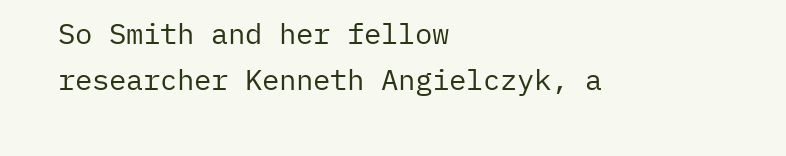So Smith and her fellow researcher Kenneth Angielczyk, a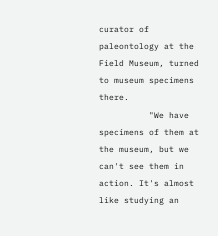curator of paleontology at the Field Museum, turned to museum specimens there.
          "We have specimens of them at the museum, but we can't see them in action. It's almost like studying an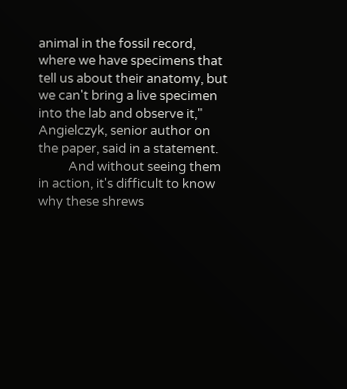animal in the fossil record, where we have specimens that tell us about their anatomy, but we can't bring a live specimen into the lab and observe it," Angielczyk, senior author on the paper, said in a statement.
          And without seeing them in action, it's difficult to know why these shrews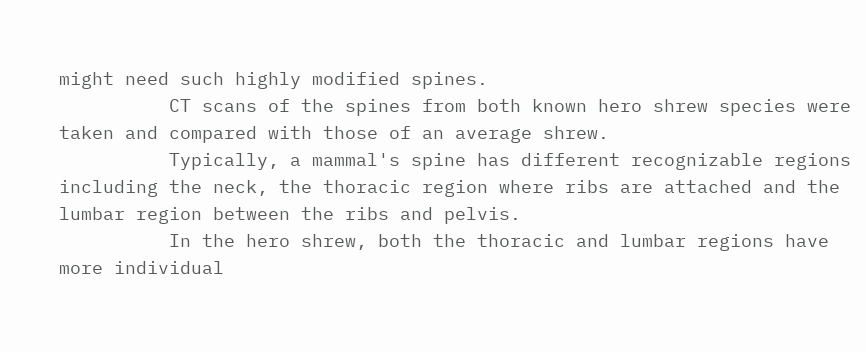might need such highly modified spines.
          CT scans of the spines from both known hero shrew species were taken and compared with those of an average shrew.
          Typically, a mammal's spine has different recognizable regions including the neck, the thoracic region where ribs are attached and the lumbar region between the ribs and pelvis.
          In the hero shrew, both the thoracic and lumbar regions have more individual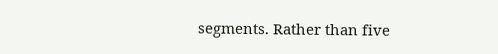segments. Rather than five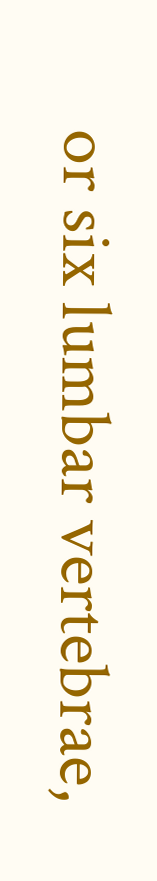or six lumbar vertebrae,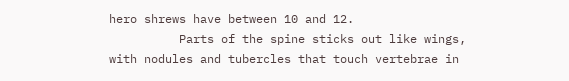hero shrews have between 10 and 12.
          Parts of the spine sticks out like wings, with nodules and tubercles that touch vertebrae in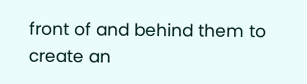front of and behind them to create an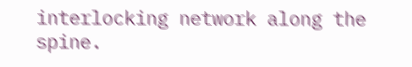interlocking network along the spine.